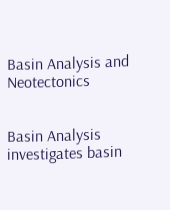Basin Analysis and Neotectonics


Basin Analysis investigates basin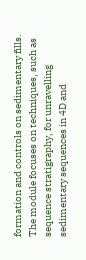formation and controls on sedimentary fills. The module focuses on techniques, such as sequence stratigraphy, for unravelling sedimentary sequences in 4D and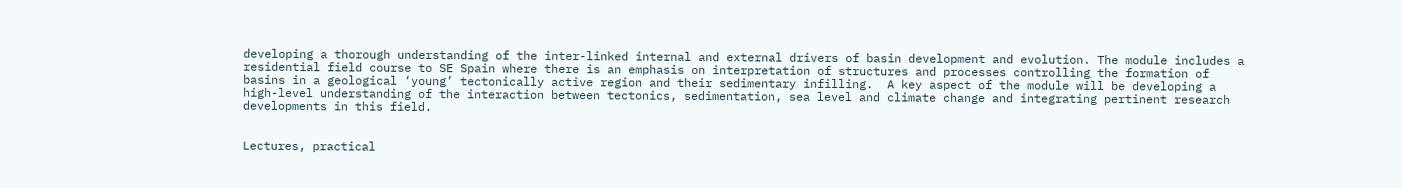developing a thorough understanding of the inter-linked internal and external drivers of basin development and evolution. The module includes a residential field course to SE Spain where there is an emphasis on interpretation of structures and processes controlling the formation of basins in a geological ‘young’ tectonically active region and their sedimentary infilling.  A key aspect of the module will be developing a high-level understanding of the interaction between tectonics, sedimentation, sea level and climate change and integrating pertinent research developments in this field.


Lectures, practical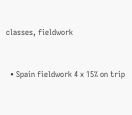classes, fieldwork


  • Spain fieldwork 4 x 15% on trip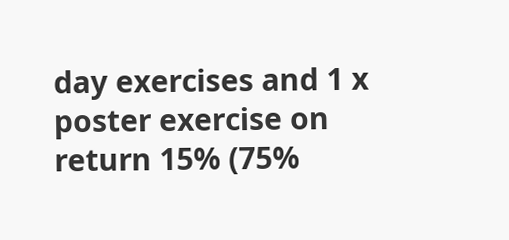day exercises and 1 x poster exercise on return 15% (75%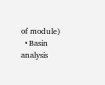of module)
  • Basin analysis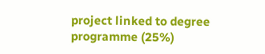project linked to degree programme (25%)